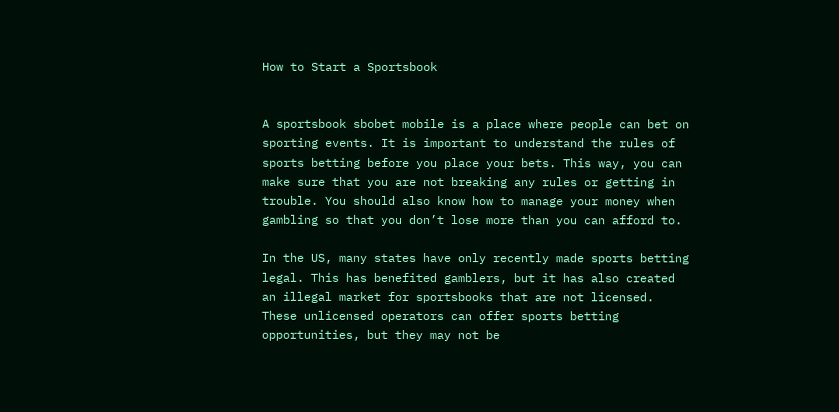How to Start a Sportsbook


A sportsbook sbobet mobile is a place where people can bet on sporting events. It is important to understand the rules of sports betting before you place your bets. This way, you can make sure that you are not breaking any rules or getting in trouble. You should also know how to manage your money when gambling so that you don’t lose more than you can afford to.

In the US, many states have only recently made sports betting legal. This has benefited gamblers, but it has also created an illegal market for sportsbooks that are not licensed. These unlicensed operators can offer sports betting opportunities, but they may not be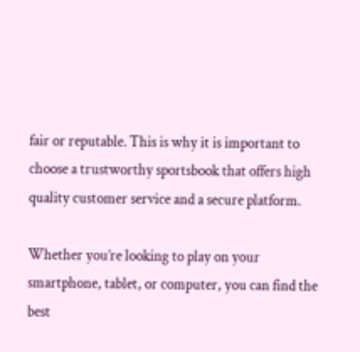fair or reputable. This is why it is important to choose a trustworthy sportsbook that offers high quality customer service and a secure platform.

Whether you’re looking to play on your smartphone, tablet, or computer, you can find the best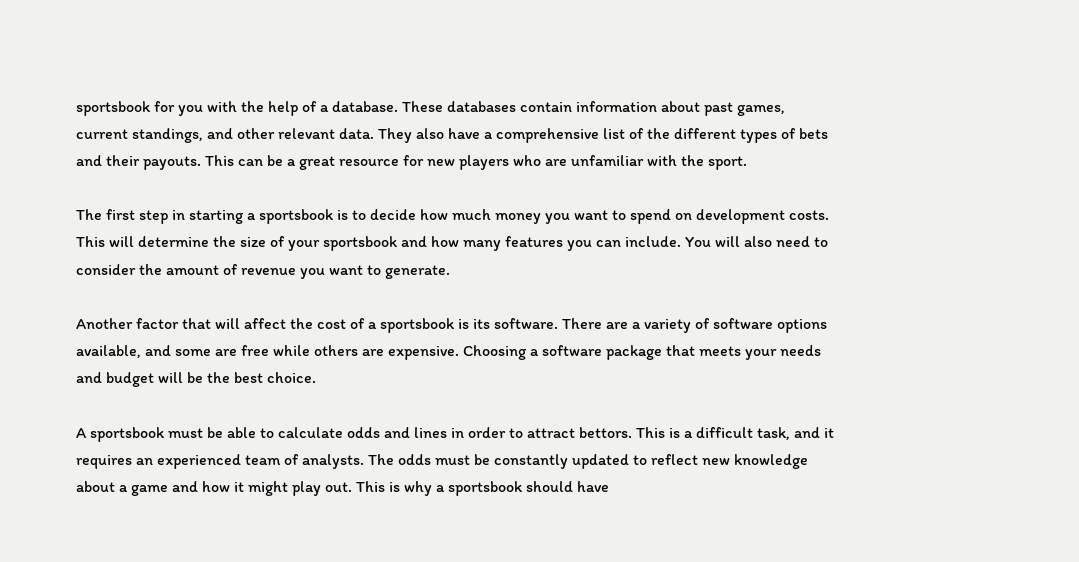sportsbook for you with the help of a database. These databases contain information about past games, current standings, and other relevant data. They also have a comprehensive list of the different types of bets and their payouts. This can be a great resource for new players who are unfamiliar with the sport.

The first step in starting a sportsbook is to decide how much money you want to spend on development costs. This will determine the size of your sportsbook and how many features you can include. You will also need to consider the amount of revenue you want to generate.

Another factor that will affect the cost of a sportsbook is its software. There are a variety of software options available, and some are free while others are expensive. Choosing a software package that meets your needs and budget will be the best choice.

A sportsbook must be able to calculate odds and lines in order to attract bettors. This is a difficult task, and it requires an experienced team of analysts. The odds must be constantly updated to reflect new knowledge about a game and how it might play out. This is why a sportsbook should have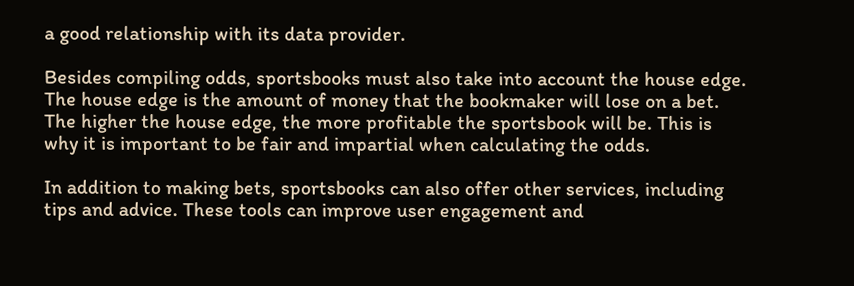a good relationship with its data provider.

Besides compiling odds, sportsbooks must also take into account the house edge. The house edge is the amount of money that the bookmaker will lose on a bet. The higher the house edge, the more profitable the sportsbook will be. This is why it is important to be fair and impartial when calculating the odds.

In addition to making bets, sportsbooks can also offer other services, including tips and advice. These tools can improve user engagement and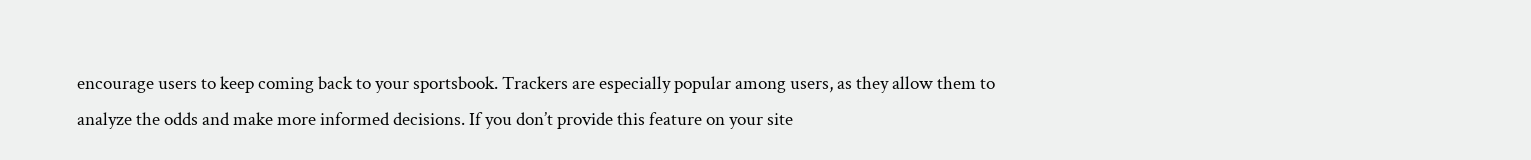encourage users to keep coming back to your sportsbook. Trackers are especially popular among users, as they allow them to analyze the odds and make more informed decisions. If you don’t provide this feature on your site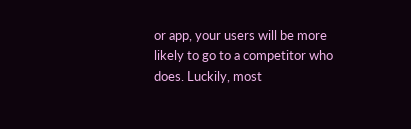or app, your users will be more likely to go to a competitor who does. Luckily, most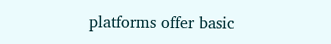platforms offer basic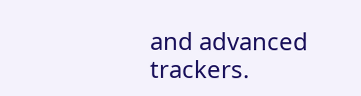and advanced trackers.